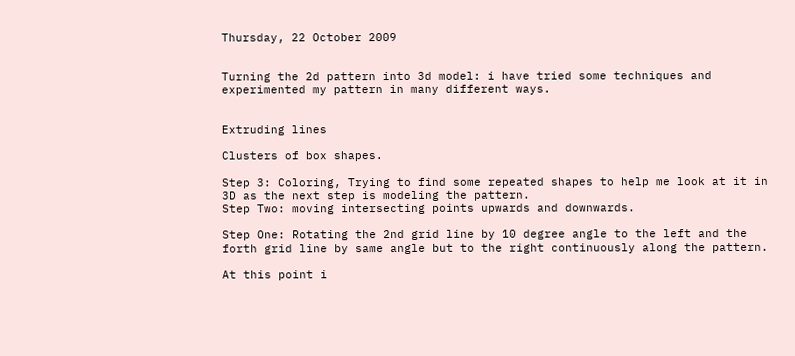Thursday, 22 October 2009


Turning the 2d pattern into 3d model: i have tried some techniques and experimented my pattern in many different ways.


Extruding lines

Clusters of box shapes.

Step 3: Coloring, Trying to find some repeated shapes to help me look at it in 3D as the next step is modeling the pattern.
Step Two: moving intersecting points upwards and downwards.

Step One: Rotating the 2nd grid line by 10 degree angle to the left and the forth grid line by same angle but to the right continuously along the pattern.

At this point i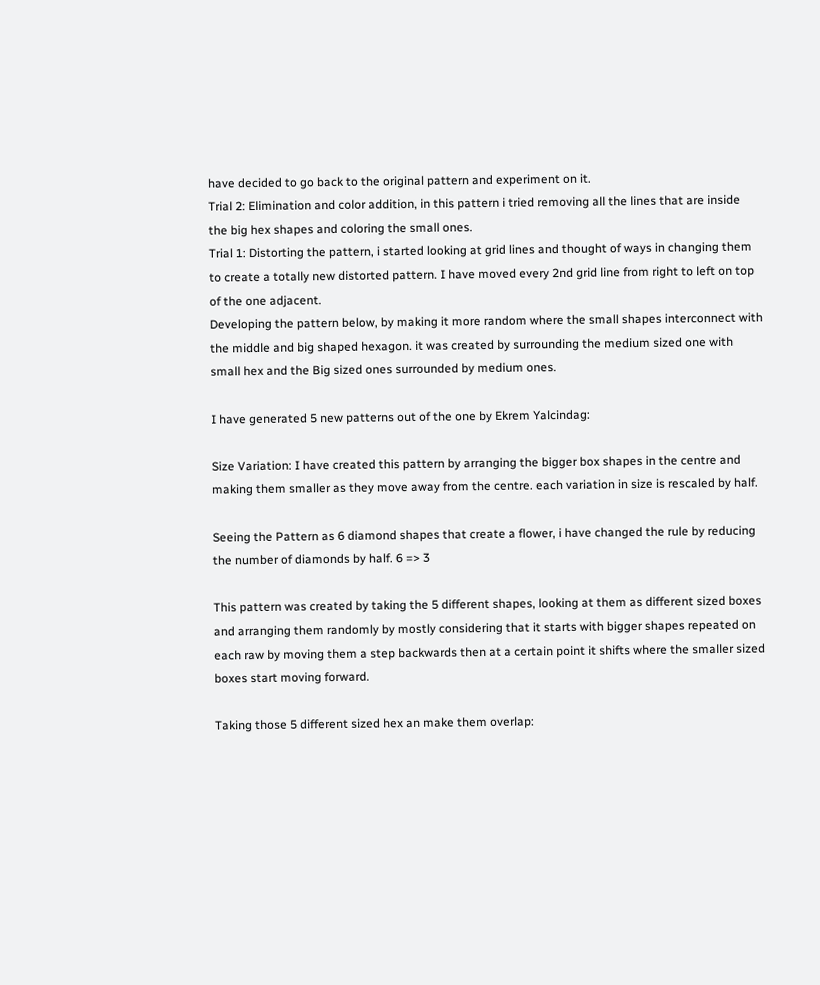have decided to go back to the original pattern and experiment on it.
Trial 2: Elimination and color addition, in this pattern i tried removing all the lines that are inside the big hex shapes and coloring the small ones.
Trial 1: Distorting the pattern, i started looking at grid lines and thought of ways in changing them to create a totally new distorted pattern. I have moved every 2nd grid line from right to left on top of the one adjacent.
Developing the pattern below, by making it more random where the small shapes interconnect with the middle and big shaped hexagon. it was created by surrounding the medium sized one with small hex and the Big sized ones surrounded by medium ones.

I have generated 5 new patterns out of the one by Ekrem Yalcindag:

Size Variation: I have created this pattern by arranging the bigger box shapes in the centre and making them smaller as they move away from the centre. each variation in size is rescaled by half.

Seeing the Pattern as 6 diamond shapes that create a flower, i have changed the rule by reducing the number of diamonds by half. 6 => 3

This pattern was created by taking the 5 different shapes, looking at them as different sized boxes and arranging them randomly by mostly considering that it starts with bigger shapes repeated on each raw by moving them a step backwards then at a certain point it shifts where the smaller sized boxes start moving forward.

Taking those 5 different sized hex an make them overlap: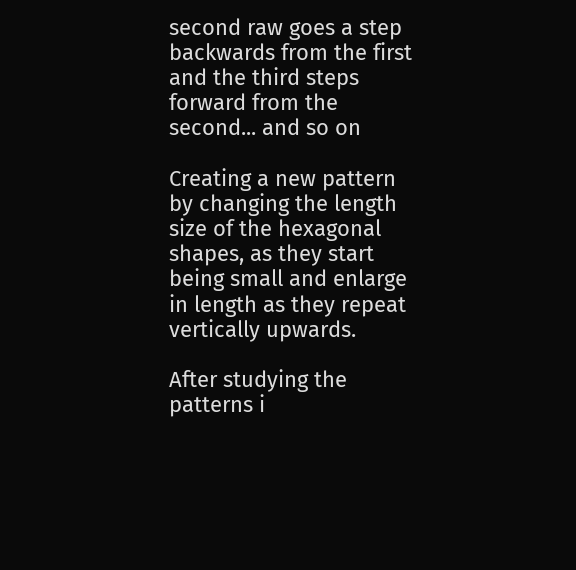second raw goes a step backwards from the first and the third steps forward from the second... and so on

Creating a new pattern by changing the length size of the hexagonal shapes, as they start being small and enlarge in length as they repeat vertically upwards.

After studying the patterns i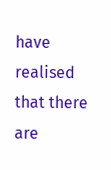have realised that there are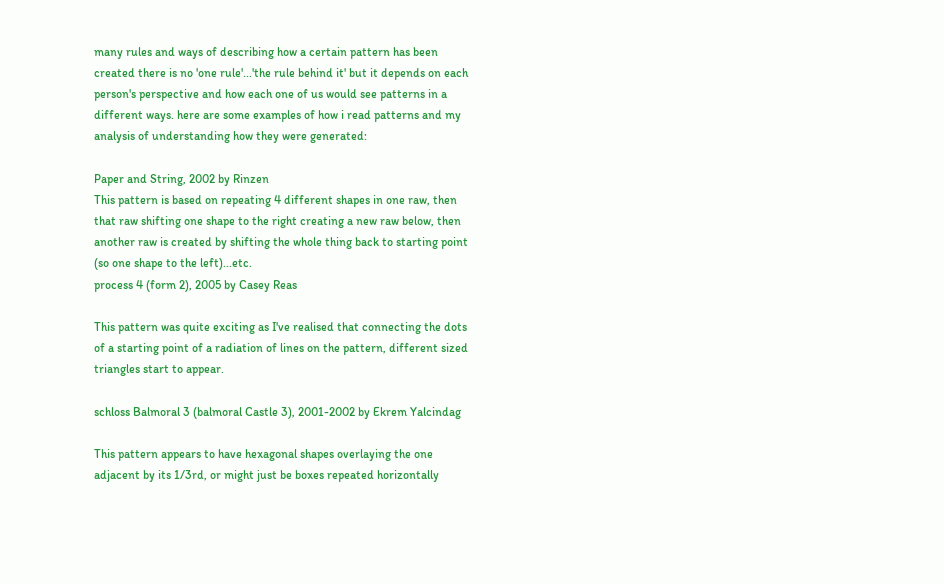many rules and ways of describing how a certain pattern has been created there is no 'one rule'...'the rule behind it' but it depends on each person's perspective and how each one of us would see patterns in a different ways. here are some examples of how i read patterns and my analysis of understanding how they were generated:

Paper and String, 2002 by Rinzen
This pattern is based on repeating 4 different shapes in one raw, then that raw shifting one shape to the right creating a new raw below, then another raw is created by shifting the whole thing back to starting point (so one shape to the left)...etc.
process 4 (form 2), 2005 by Casey Reas

This pattern was quite exciting as I've realised that connecting the dots of a starting point of a radiation of lines on the pattern, different sized triangles start to appear.

schloss Balmoral 3 (balmoral Castle 3), 2001-2002 by Ekrem Yalcindag

This pattern appears to have hexagonal shapes overlaying the one adjacent by its 1/3rd, or might just be boxes repeated horizontally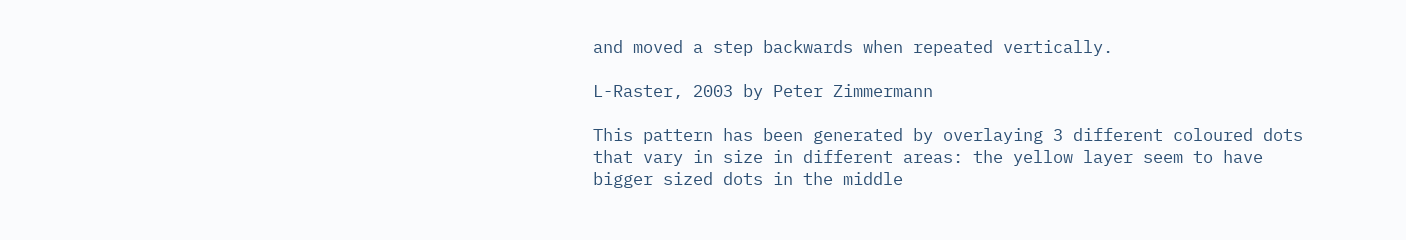and moved a step backwards when repeated vertically.

L-Raster, 2003 by Peter Zimmermann

This pattern has been generated by overlaying 3 different coloured dots that vary in size in different areas: the yellow layer seem to have bigger sized dots in the middle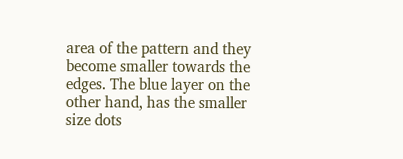area of the pattern and they become smaller towards the edges. The blue layer on the other hand, has the smaller size dots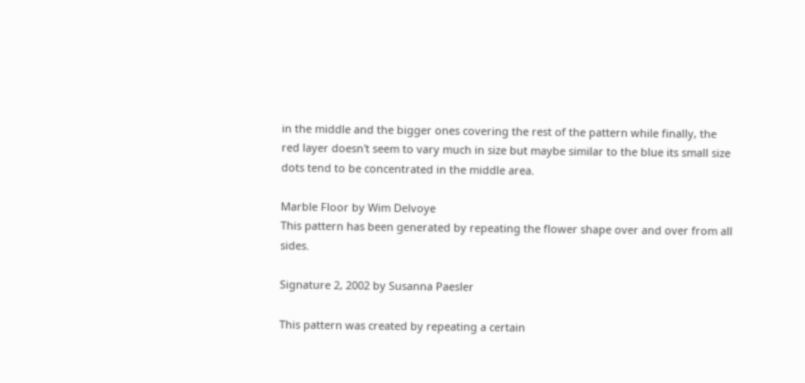in the middle and the bigger ones covering the rest of the pattern while finally, the red layer doesn't seem to vary much in size but maybe similar to the blue its small size dots tend to be concentrated in the middle area.

Marble Floor by Wim Delvoye
This pattern has been generated by repeating the flower shape over and over from all sides.

Signature 2, 2002 by Susanna Paesler

This pattern was created by repeating a certain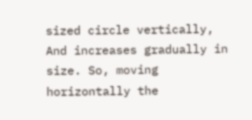sized circle vertically, And increases gradually in size. So, moving horizontally the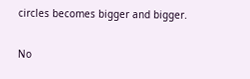circles becomes bigger and bigger.

No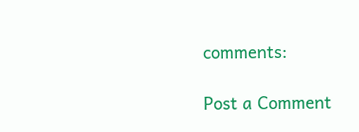comments:

Post a Comment